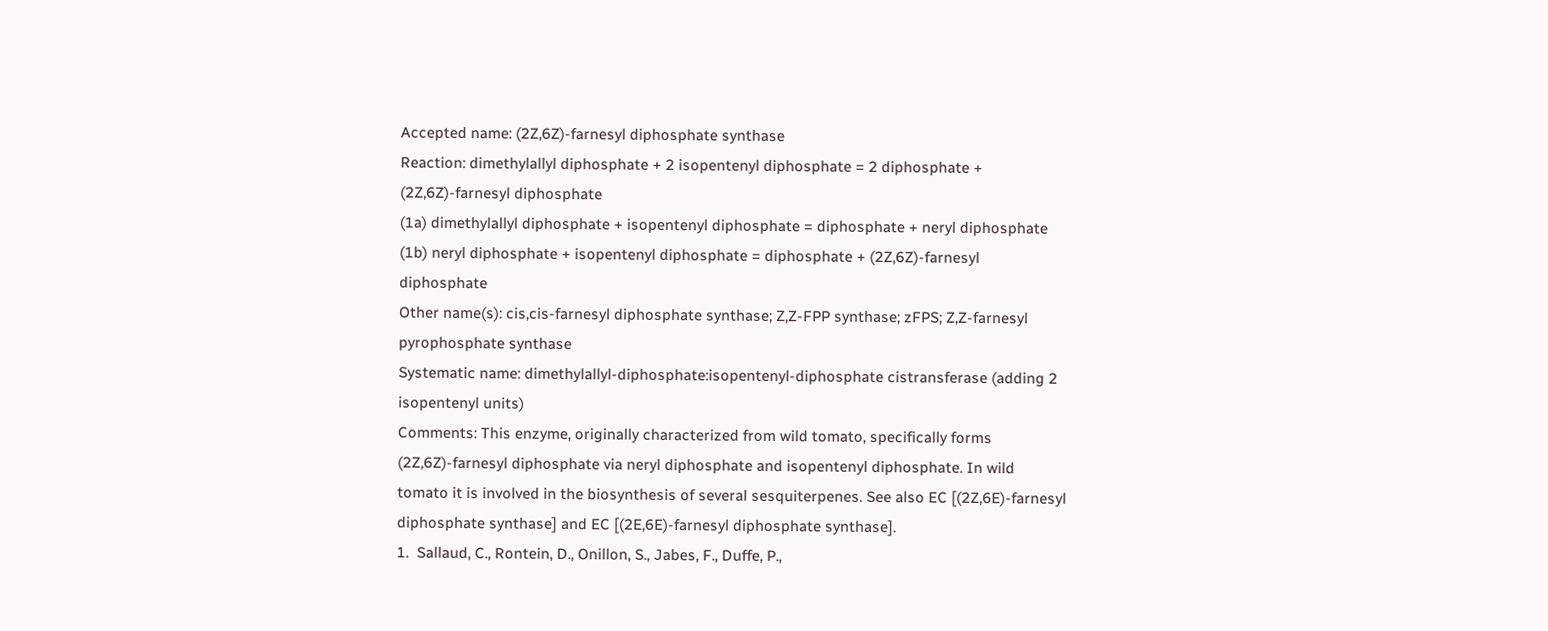Accepted name: (2Z,6Z)-farnesyl diphosphate synthase
Reaction: dimethylallyl diphosphate + 2 isopentenyl diphosphate = 2 diphosphate + (2Z,6Z)-farnesyl diphosphate
(1a) dimethylallyl diphosphate + isopentenyl diphosphate = diphosphate + neryl diphosphate
(1b) neryl diphosphate + isopentenyl diphosphate = diphosphate + (2Z,6Z)-farnesyl diphosphate
Other name(s): cis,cis-farnesyl diphosphate synthase; Z,Z-FPP synthase; zFPS; Z,Z-farnesyl pyrophosphate synthase
Systematic name: dimethylallyl-diphosphate:isopentenyl-diphosphate cistransferase (adding 2 isopentenyl units)
Comments: This enzyme, originally characterized from wild tomato, specifically forms (2Z,6Z)-farnesyl diphosphate via neryl diphosphate and isopentenyl diphosphate. In wild tomato it is involved in the biosynthesis of several sesquiterpenes. See also EC [(2Z,6E)-farnesyl diphosphate synthase] and EC [(2E,6E)-farnesyl diphosphate synthase].
1.  Sallaud, C., Rontein, D., Onillon, S., Jabes, F., Duffe, P.,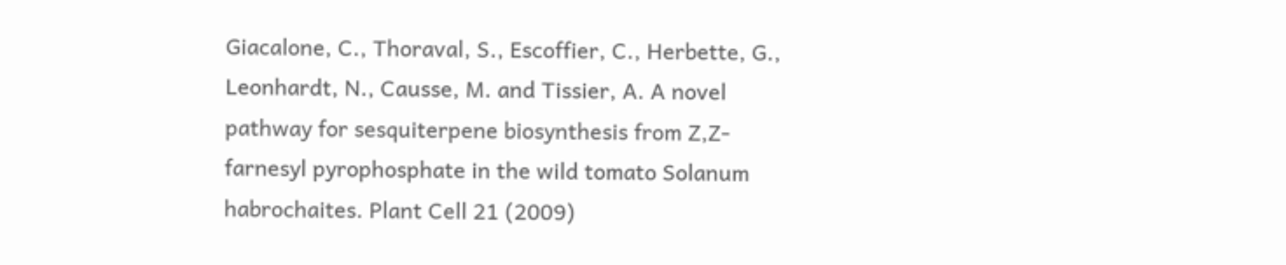Giacalone, C., Thoraval, S., Escoffier, C., Herbette, G., Leonhardt, N., Causse, M. and Tissier, A. A novel pathway for sesquiterpene biosynthesis from Z,Z-farnesyl pyrophosphate in the wild tomato Solanum habrochaites. Plant Cell 21 (2009)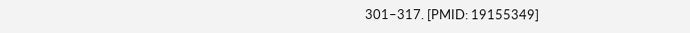301–317. [PMID: 19155349]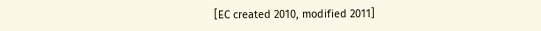[EC created 2010, modified 2011]